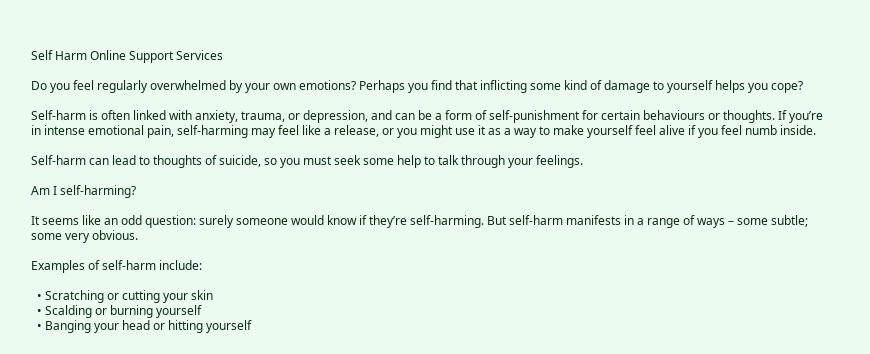Self Harm Online Support Services

Do you feel regularly overwhelmed by your own emotions? Perhaps you find that inflicting some kind of damage to yourself helps you cope?

Self-harm is often linked with anxiety, trauma, or depression, and can be a form of self-punishment for certain behaviours or thoughts. If you’re in intense emotional pain, self-harming may feel like a release, or you might use it as a way to make yourself feel alive if you feel numb inside.

Self-harm can lead to thoughts of suicide, so you must seek some help to talk through your feelings.

Am I self-harming?

It seems like an odd question: surely someone would know if they’re self-harming. But self-harm manifests in a range of ways – some subtle; some very obvious.

Examples of self-harm include:

  • Scratching or cutting your skin
  • Scalding or burning yourself
  • Banging your head or hitting yourself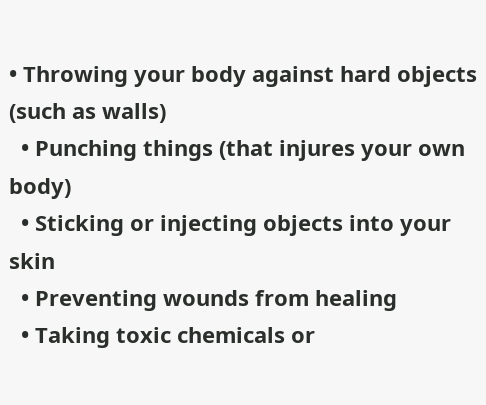• Throwing your body against hard objects (such as walls)
  • Punching things (that injures your own body)
  • Sticking or injecting objects into your skin
  • Preventing wounds from healing
  • Taking toxic chemicals or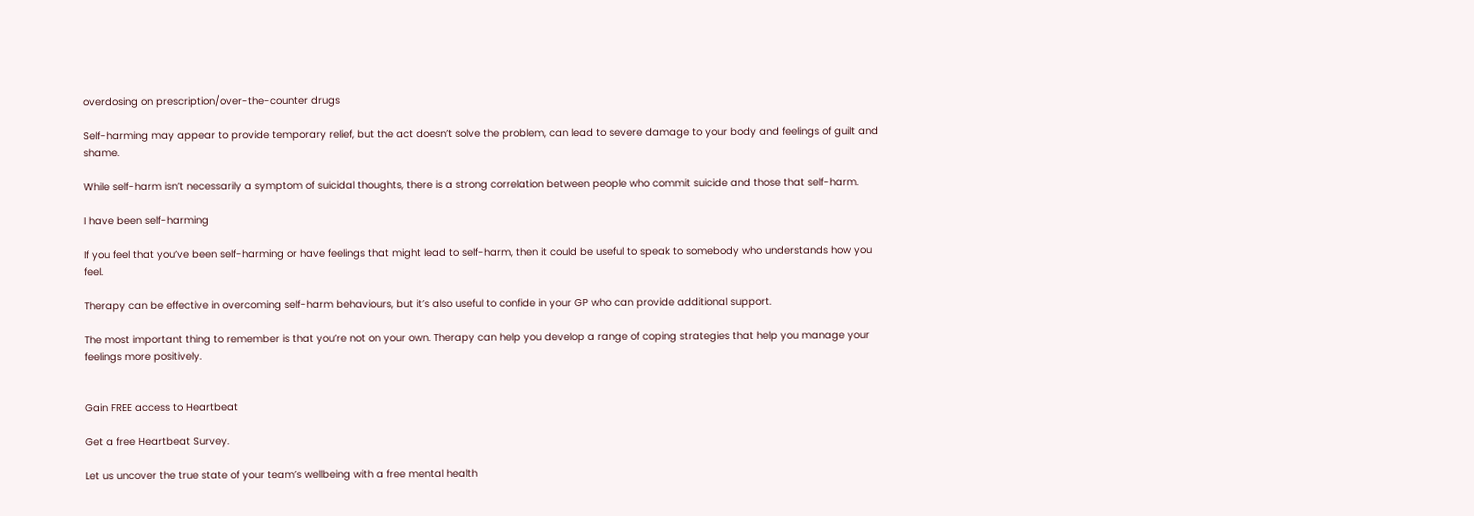overdosing on prescription/over-the-counter drugs

Self-harming may appear to provide temporary relief, but the act doesn’t solve the problem, can lead to severe damage to your body and feelings of guilt and shame.

While self-harm isn’t necessarily a symptom of suicidal thoughts, there is a strong correlation between people who commit suicide and those that self-harm.

I have been self-harming

If you feel that you’ve been self-harming or have feelings that might lead to self-harm, then it could be useful to speak to somebody who understands how you feel.

Therapy can be effective in overcoming self-harm behaviours, but it’s also useful to confide in your GP who can provide additional support.

The most important thing to remember is that you’re not on your own. Therapy can help you develop a range of coping strategies that help you manage your feelings more positively.


Gain FREE access to Heartbeat

Get a free Heartbeat Survey.

Let us uncover the true state of your team’s wellbeing with a free mental health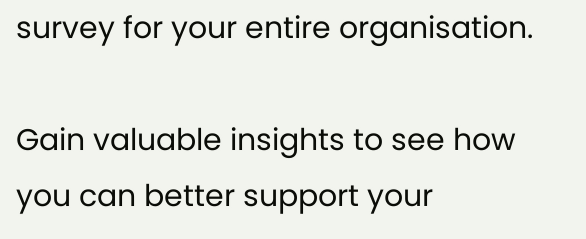survey for your entire organisation.

Gain valuable insights to see how you can better support your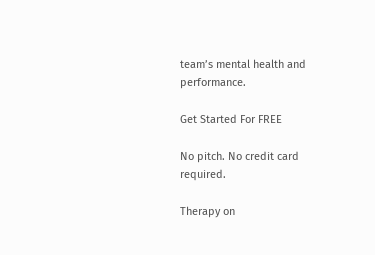team’s mental health and performance.

Get Started For FREE

No pitch. No credit card required.

Therapy on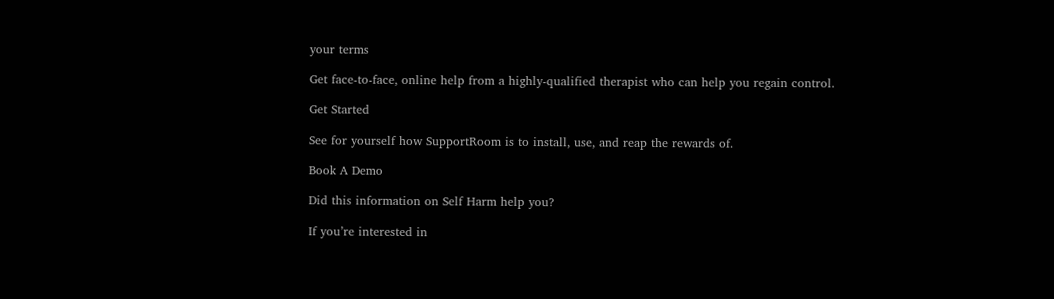your terms

Get face-to-face, online help from a highly-qualified therapist who can help you regain control.

Get Started

See for yourself how SupportRoom is to install, use, and reap the rewards of.

Book A Demo

Did this information on Self Harm help you?

If you’re interested in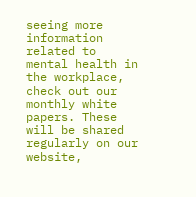seeing more information related to mental health in the workplace, check out our monthly white papers. These will be shared regularly on our website,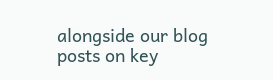alongside our blog posts on key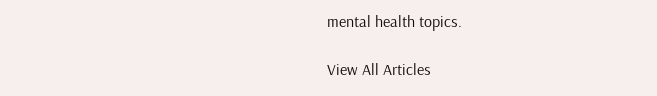mental health topics.

View All Articles